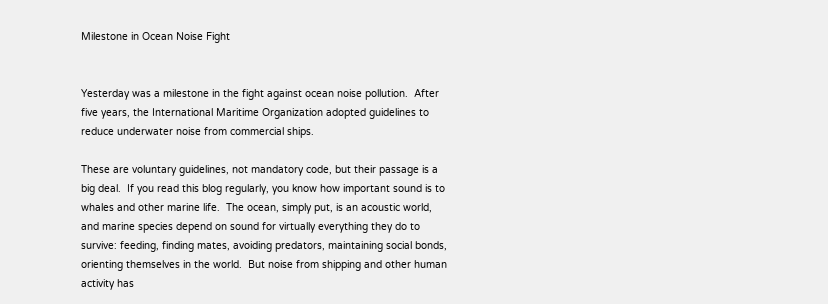Milestone in Ocean Noise Fight


Yesterday was a milestone in the fight against ocean noise pollution.  After five years, the International Maritime Organization adopted guidelines to reduce underwater noise from commercial ships.

These are voluntary guidelines, not mandatory code, but their passage is a big deal.  If you read this blog regularly, you know how important sound is to whales and other marine life.  The ocean, simply put, is an acoustic world, and marine species depend on sound for virtually everything they do to survive: feeding, finding mates, avoiding predators, maintaining social bonds, orienting themselves in the world.  But noise from shipping and other human activity has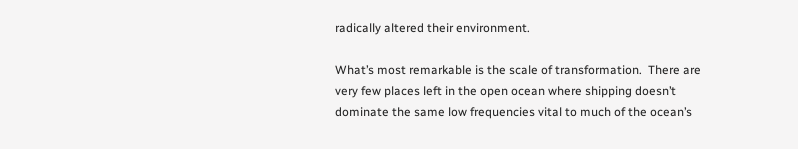radically altered their environment.

What’s most remarkable is the scale of transformation.  There are very few places left in the open ocean where shipping doesn’t dominate the same low frequencies vital to much of the ocean’s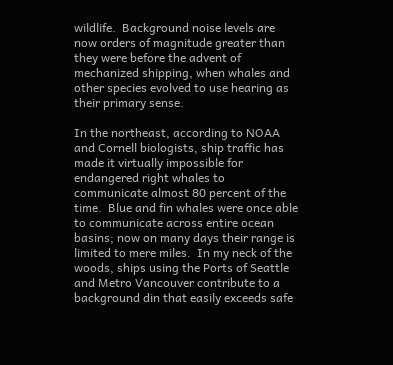wildlife.  Background noise levels are now orders of magnitude greater than they were before the advent of mechanized shipping, when whales and other species evolved to use hearing as their primary sense.

In the northeast, according to NOAA and Cornell biologists, ship traffic has made it virtually impossible for endangered right whales to communicate almost 80 percent of the time.  Blue and fin whales were once able to communicate across entire ocean basins; now on many days their range is limited to mere miles.  In my neck of the woods, ships using the Ports of Seattle and Metro Vancouver contribute to a background din that easily exceeds safe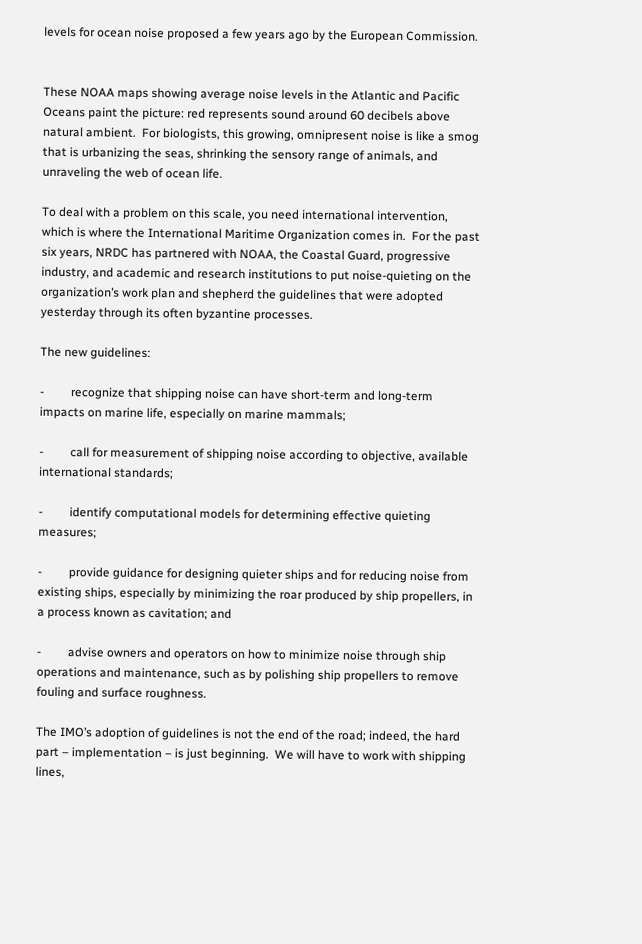levels for ocean noise proposed a few years ago by the European Commission.


These NOAA maps showing average noise levels in the Atlantic and Pacific Oceans paint the picture: red represents sound around 60 decibels above natural ambient.  For biologists, this growing, omnipresent noise is like a smog that is urbanizing the seas, shrinking the sensory range of animals, and unraveling the web of ocean life.

To deal with a problem on this scale, you need international intervention, which is where the International Maritime Organization comes in.  For the past six years, NRDC has partnered with NOAA, the Coastal Guard, progressive industry, and academic and research institutions to put noise-quieting on the organization’s work plan and shepherd the guidelines that were adopted yesterday through its often byzantine processes.

The new guidelines:

-         recognize that shipping noise can have short-term and long-term impacts on marine life, especially on marine mammals;

-         call for measurement of shipping noise according to objective, available international standards;

-         identify computational models for determining effective quieting measures;

-         provide guidance for designing quieter ships and for reducing noise from existing ships, especially by minimizing the roar produced by ship propellers, in a process known as cavitation; and

-         advise owners and operators on how to minimize noise through ship operations and maintenance, such as by polishing ship propellers to remove fouling and surface roughness.

The IMO’s adoption of guidelines is not the end of the road; indeed, the hard part – implementation – is just beginning.  We will have to work with shipping lines,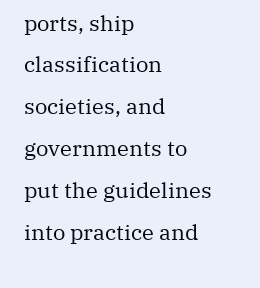ports, ship classification societies, and governments to put the guidelines into practice and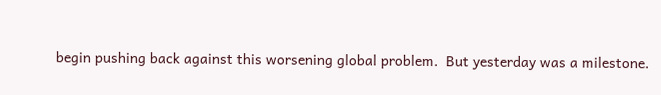begin pushing back against this worsening global problem.  But yesterday was a milestone.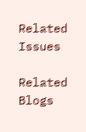Related Issues

Related Blogs